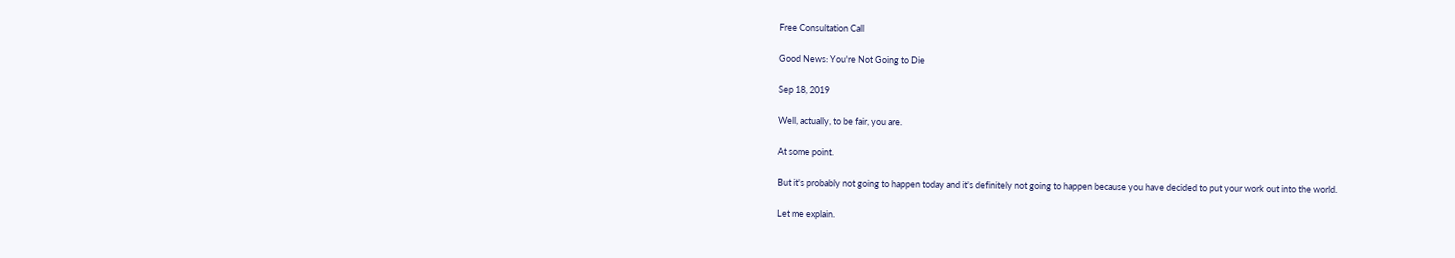Free Consultation Call

Good News: You're Not Going to Die

Sep 18, 2019

Well, actually, to be fair, you are.

At some point.

But it's probably not going to happen today and it's definitely not going to happen because you have decided to put your work out into the world.

Let me explain.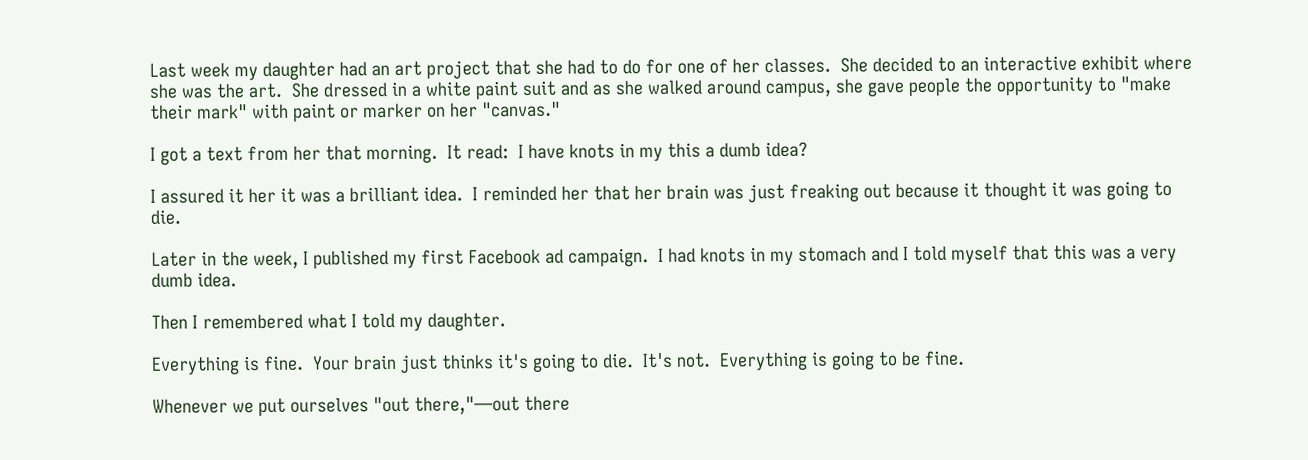Last week my daughter had an art project that she had to do for one of her classes.  She decided to an interactive exhibit where she was the art.  She dressed in a white paint suit and as she walked around campus, she gave people the opportunity to "make their mark" with paint or marker on her "canvas."

I got a text from her that morning.  It read:  I have knots in my this a dumb idea?

I assured it her it was a brilliant idea.  I reminded her that her brain was just freaking out because it thought it was going to die.

Later in the week, I published my first Facebook ad campaign.  I had knots in my stomach and I told myself that this was a very dumb idea.

Then I remembered what I told my daughter.

Everything is fine.  Your brain just thinks it's going to die.  It's not.  Everything is going to be fine.

Whenever we put ourselves "out there,"—out there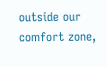outside our comfort zone,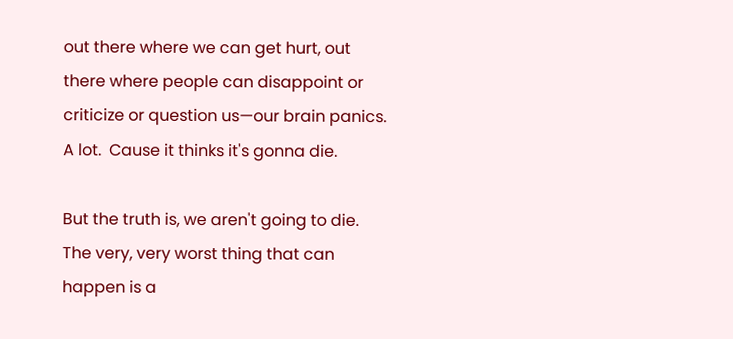out there where we can get hurt, out there where people can disappoint or criticize or question us—our brain panics.  A lot.  Cause it thinks it's gonna die.

But the truth is, we aren't going to die.  The very, very worst thing that can happen is a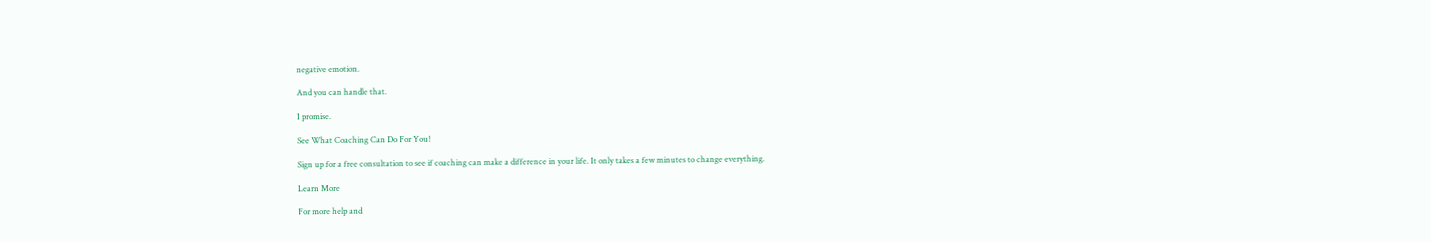negative emotion.

And you can handle that.

I promise.

See What Coaching Can Do For You!

Sign up for a free consultation to see if coaching can make a difference in your life. It only takes a few minutes to change everything.

Learn More

For more help and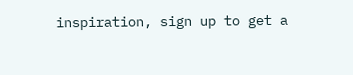inspiration, sign up to get a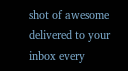shot of awesome delivered to your inbox every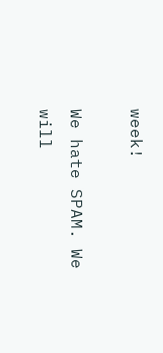week!

We hate SPAM. We will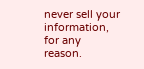never sell your information, for any reason.